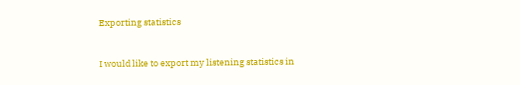Exporting statistics


I would like to export my listening statistics in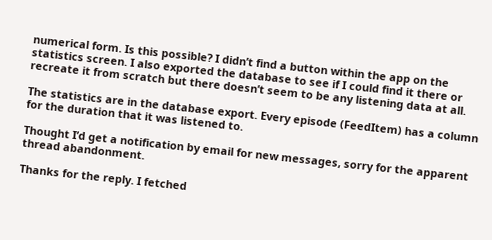numerical form. Is this possible? I didn’t find a button within the app on the statistics screen. I also exported the database to see if I could find it there or recreate it from scratch but there doesn’t seem to be any listening data at all.

The statistics are in the database export. Every episode (FeedItem) has a column for the duration that it was listened to.

Thought I’d get a notification by email for new messages, sorry for the apparent thread abandonment.

Thanks for the reply. I fetched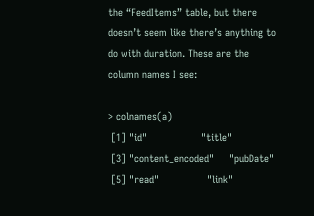the “FeedItems” table, but there doesn’t seem like there’s anything to do with duration. These are the column names I see:

> colnames(a)
 [1] "id"                  "title"
 [3] "content_encoded"     "pubDate"
 [5] "read"                "link"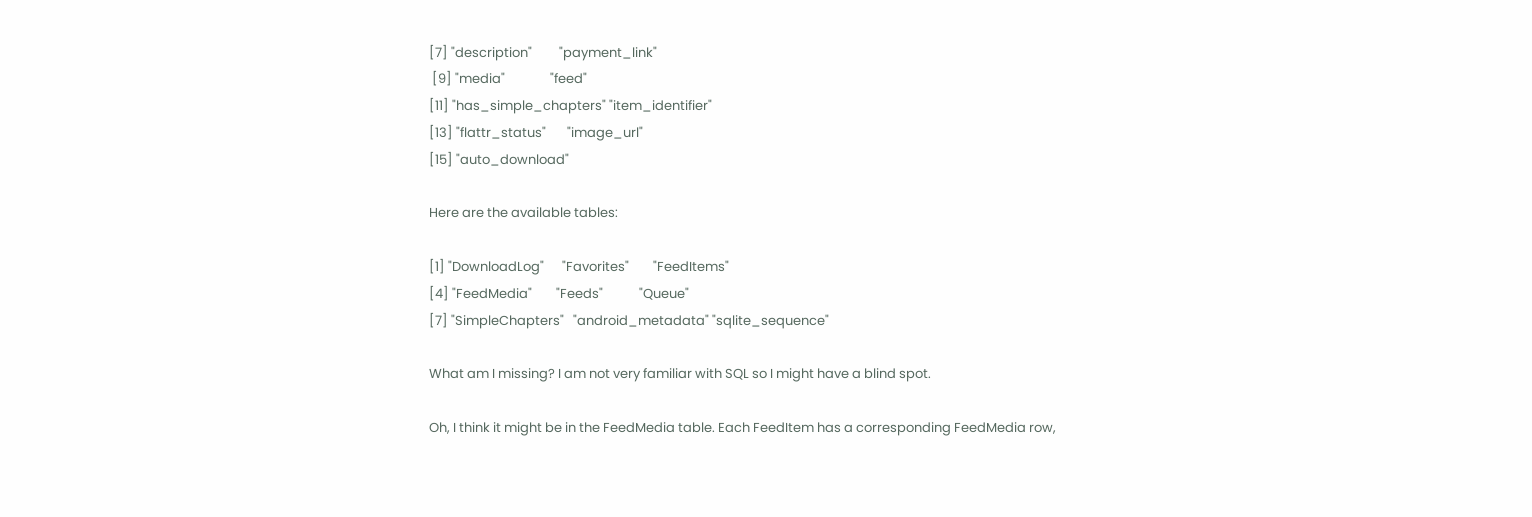[7] "description"         "payment_link"
 [9] "media"               "feed"
[11] "has_simple_chapters" "item_identifier"
[13] "flattr_status"       "image_url"
[15] "auto_download"

Here are the available tables:

[1] "DownloadLog"      "Favorites"        "FeedItems"
[4] "FeedMedia"        "Feeds"            "Queue"
[7] "SimpleChapters"   "android_metadata" "sqlite_sequence"

What am I missing? I am not very familiar with SQL so I might have a blind spot.

Oh, I think it might be in the FeedMedia table. Each FeedItem has a corresponding FeedMedia row,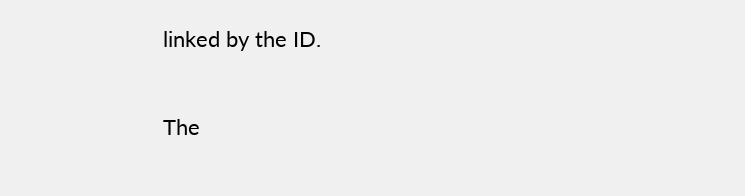linked by the ID.

The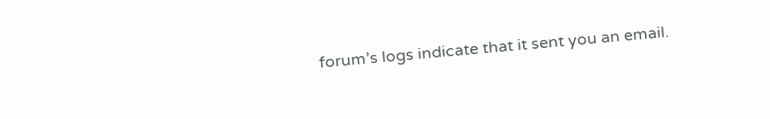forum’s logs indicate that it sent you an email.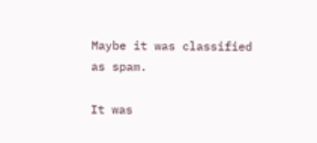Maybe it was classified as spam.

It was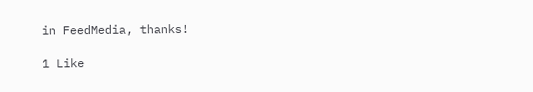in FeedMedia, thanks!

1 Like